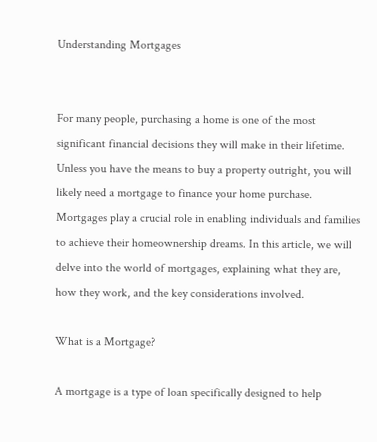Understanding Mortgages


For many people, purchasing a home is one of the most significant financial decisions they will make in their lifetime. Unless you have the means to buy a property outright, you will likely need a mortgage to finance your home purchase. Mortgages play a crucial role in enabling individuals and families to achieve their homeownership dreams. In this article, we will delve into the world of mortgages, explaining what they are, how they work, and the key considerations involved.

What is a Mortgage?

A mortgage is a type of loan specifically designed to help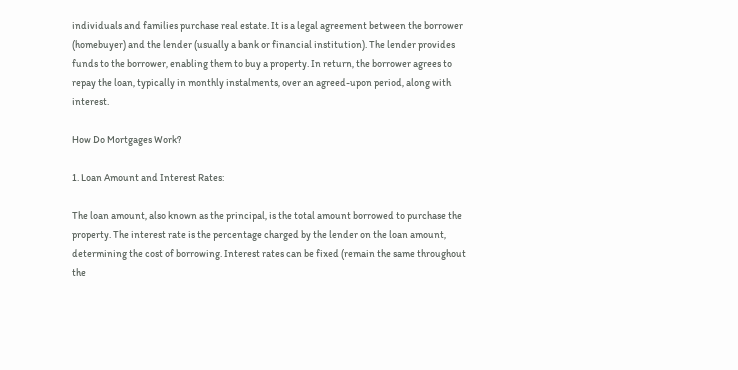individuals and families purchase real estate. It is a legal agreement between the borrower (homebuyer) and the lender (usually a bank or financial institution). The lender provides funds to the borrower, enabling them to buy a property. In return, the borrower agrees to repay the loan, typically in monthly instalments, over an agreed-upon period, along with interest.

How Do Mortgages Work?

1. Loan Amount and Interest Rates:

The loan amount, also known as the principal, is the total amount borrowed to purchase the property. The interest rate is the percentage charged by the lender on the loan amount, determining the cost of borrowing. Interest rates can be fixed (remain the same throughout the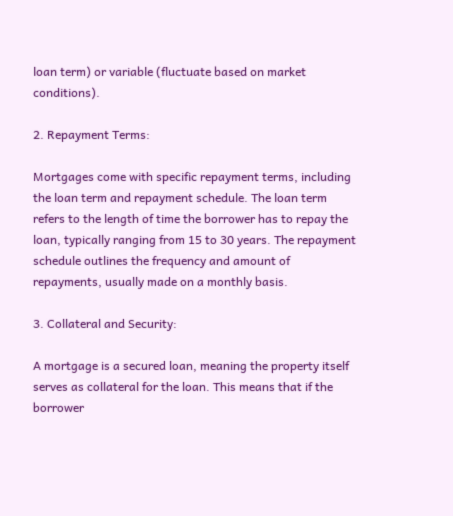loan term) or variable (fluctuate based on market conditions).

2. Repayment Terms:

Mortgages come with specific repayment terms, including the loan term and repayment schedule. The loan term refers to the length of time the borrower has to repay the loan, typically ranging from 15 to 30 years. The repayment schedule outlines the frequency and amount of repayments, usually made on a monthly basis.

3. Collateral and Security:

A mortgage is a secured loan, meaning the property itself serves as collateral for the loan. This means that if the borrower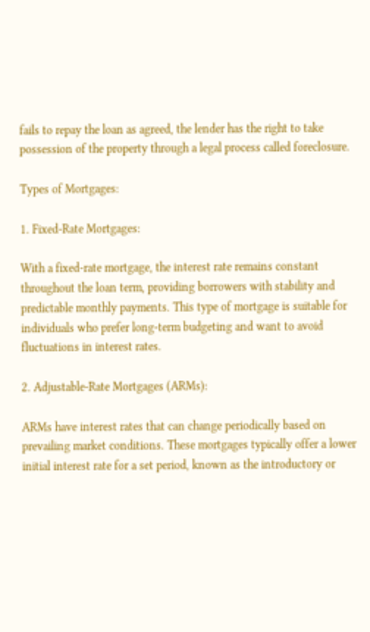fails to repay the loan as agreed, the lender has the right to take possession of the property through a legal process called foreclosure.

Types of Mortgages:

1. Fixed-Rate Mortgages:

With a fixed-rate mortgage, the interest rate remains constant throughout the loan term, providing borrowers with stability and predictable monthly payments. This type of mortgage is suitable for individuals who prefer long-term budgeting and want to avoid fluctuations in interest rates.

2. Adjustable-Rate Mortgages (ARMs):

ARMs have interest rates that can change periodically based on prevailing market conditions. These mortgages typically offer a lower initial interest rate for a set period, known as the introductory or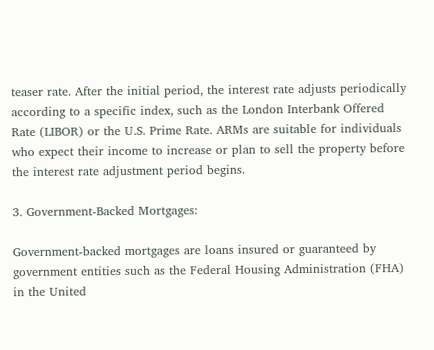teaser rate. After the initial period, the interest rate adjusts periodically according to a specific index, such as the London Interbank Offered Rate (LIBOR) or the U.S. Prime Rate. ARMs are suitable for individuals who expect their income to increase or plan to sell the property before the interest rate adjustment period begins.

3. Government-Backed Mortgages:

Government-backed mortgages are loans insured or guaranteed by government entities such as the Federal Housing Administration (FHA) in the United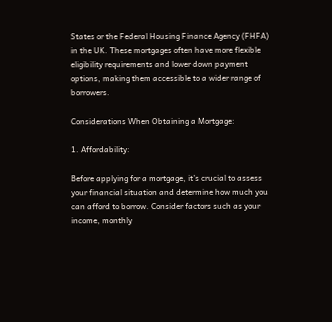States or the Federal Housing Finance Agency (FHFA) in the UK. These mortgages often have more flexible eligibility requirements and lower down payment options, making them accessible to a wider range of borrowers.

Considerations When Obtaining a Mortgage:

1. Affordability:

Before applying for a mortgage, it’s crucial to assess your financial situation and determine how much you can afford to borrow. Consider factors such as your income, monthly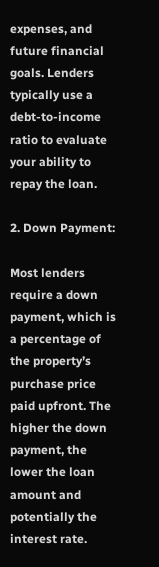expenses, and future financial goals. Lenders typically use a debt-to-income ratio to evaluate your ability to repay the loan.

2. Down Payment:

Most lenders require a down payment, which is a percentage of the property’s purchase price paid upfront. The higher the down payment, the lower the loan amount and potentially the interest rate.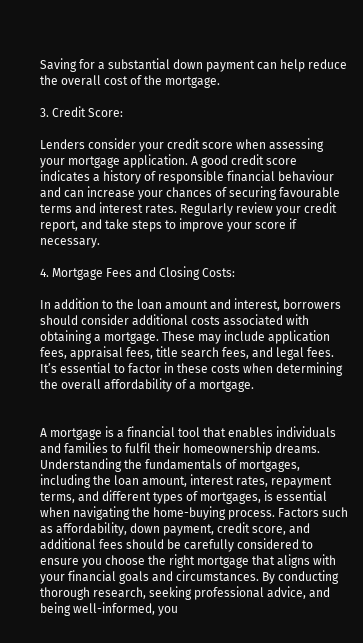Saving for a substantial down payment can help reduce the overall cost of the mortgage.

3. Credit Score:

Lenders consider your credit score when assessing your mortgage application. A good credit score indicates a history of responsible financial behaviour and can increase your chances of securing favourable terms and interest rates. Regularly review your credit report, and take steps to improve your score if necessary.

4. Mortgage Fees and Closing Costs:

In addition to the loan amount and interest, borrowers should consider additional costs associated with obtaining a mortgage. These may include application fees, appraisal fees, title search fees, and legal fees. It’s essential to factor in these costs when determining the overall affordability of a mortgage.


A mortgage is a financial tool that enables individuals and families to fulfil their homeownership dreams. Understanding the fundamentals of mortgages, including the loan amount, interest rates, repayment terms, and different types of mortgages, is essential when navigating the home-buying process. Factors such as affordability, down payment, credit score, and additional fees should be carefully considered to ensure you choose the right mortgage that aligns with your financial goals and circumstances. By conducting thorough research, seeking professional advice, and being well-informed, you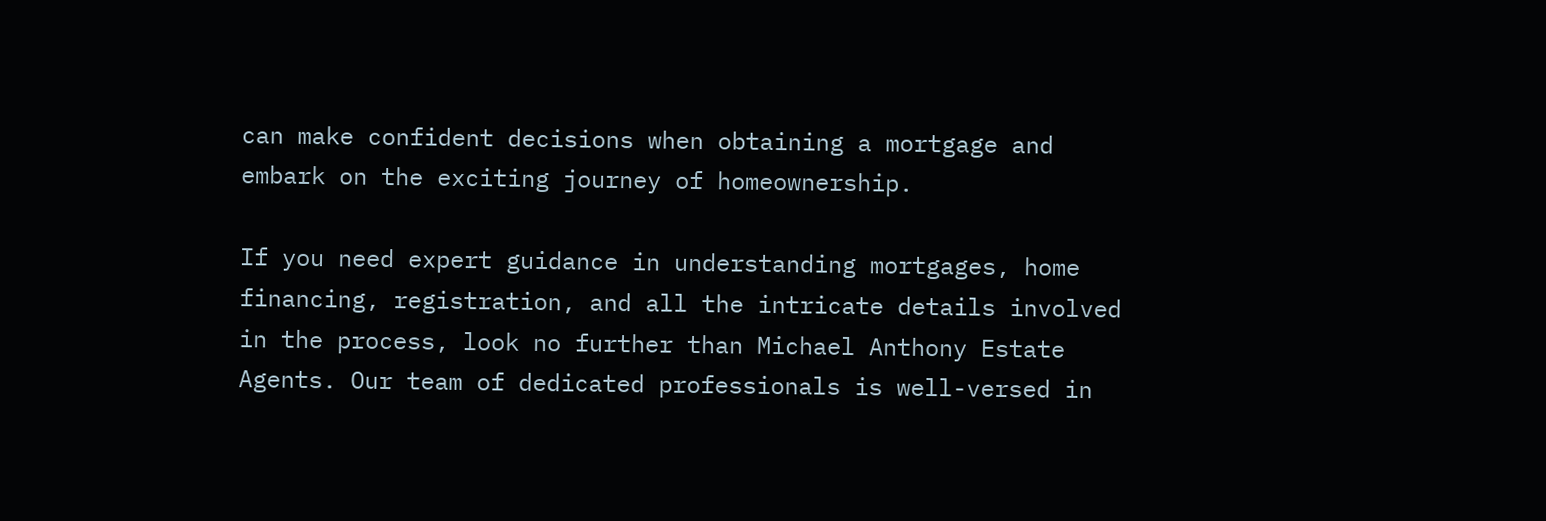can make confident decisions when obtaining a mortgage and embark on the exciting journey of homeownership.

If you need expert guidance in understanding mortgages, home financing, registration, and all the intricate details involved in the process, look no further than Michael Anthony Estate Agents. Our team of dedicated professionals is well-versed in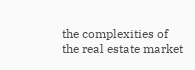the complexities of the real estate market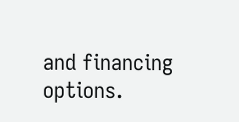and financing options.